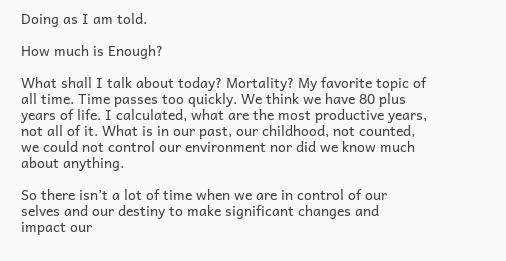Doing as I am told.

How much is Enough?

What shall I talk about today? Mortality? My favorite topic of all time. Time passes too quickly. We think we have 80 plus years of life. I calculated, what are the most productive years, not all of it. What is in our past, our childhood, not counted, we could not control our environment nor did we know much about anything.

So there isn’t a lot of time when we are in control of our selves and our destiny to make significant changes and impact our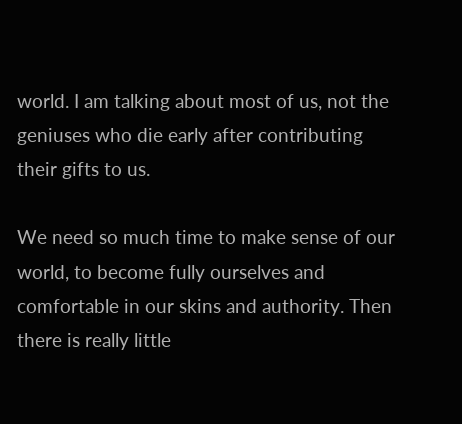world. I am talking about most of us, not the geniuses who die early after contributing their gifts to us.

We need so much time to make sense of our world, to become fully ourselves and comfortable in our skins and authority. Then there is really little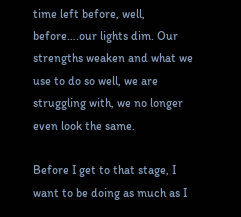time left before, well, before….our lights dim. Our strengths weaken and what we use to do so well, we are struggling with, we no longer even look the same.

Before I get to that stage, I want to be doing as much as I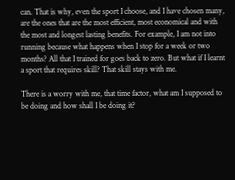can. That is why, even the sport I choose, and I have chosen many, are the ones that are the most efficient, most economical and with the most and longest lasting benefits. For example, I am not into running because what happens when I stop for a week or two months? All that I trained for goes back to zero. But what if I learnt a sport that requires skill? That skill stays with me.

There is a worry with me, that time factor, what am I supposed to be doing and how shall I be doing it?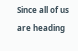Since all of us are heading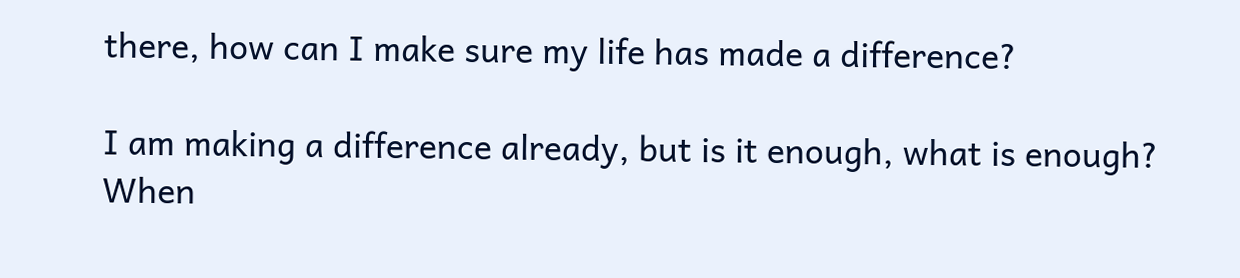there, how can I make sure my life has made a difference?

I am making a difference already, but is it enough, what is enough? When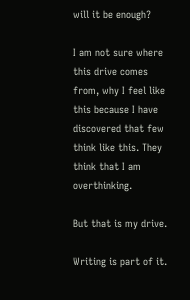will it be enough?

I am not sure where this drive comes from, why I feel like this because I have discovered that few think like this. They think that I am overthinking.

But that is my drive.

Writing is part of it.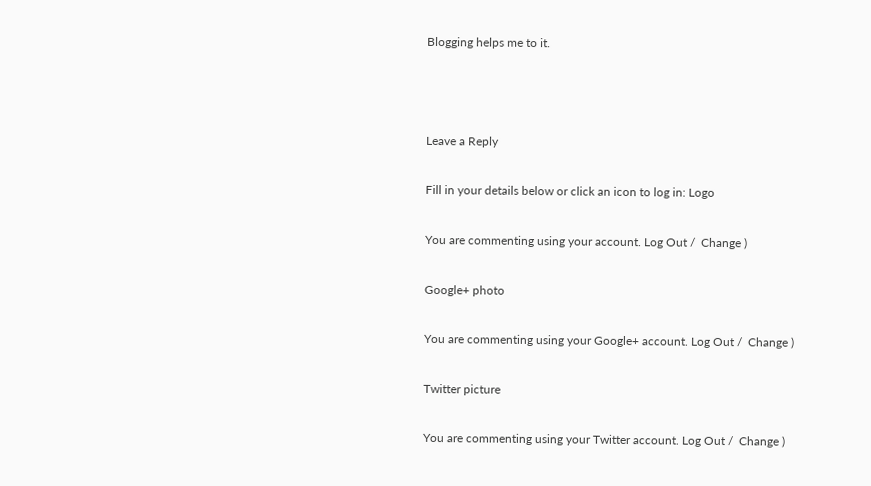Blogging helps me to it.



Leave a Reply

Fill in your details below or click an icon to log in: Logo

You are commenting using your account. Log Out /  Change )

Google+ photo

You are commenting using your Google+ account. Log Out /  Change )

Twitter picture

You are commenting using your Twitter account. Log Out /  Change )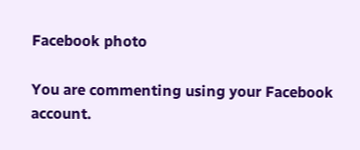Facebook photo

You are commenting using your Facebook account.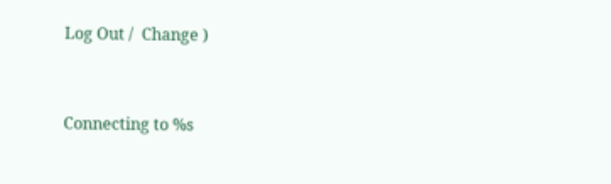Log Out /  Change )


Connecting to %s